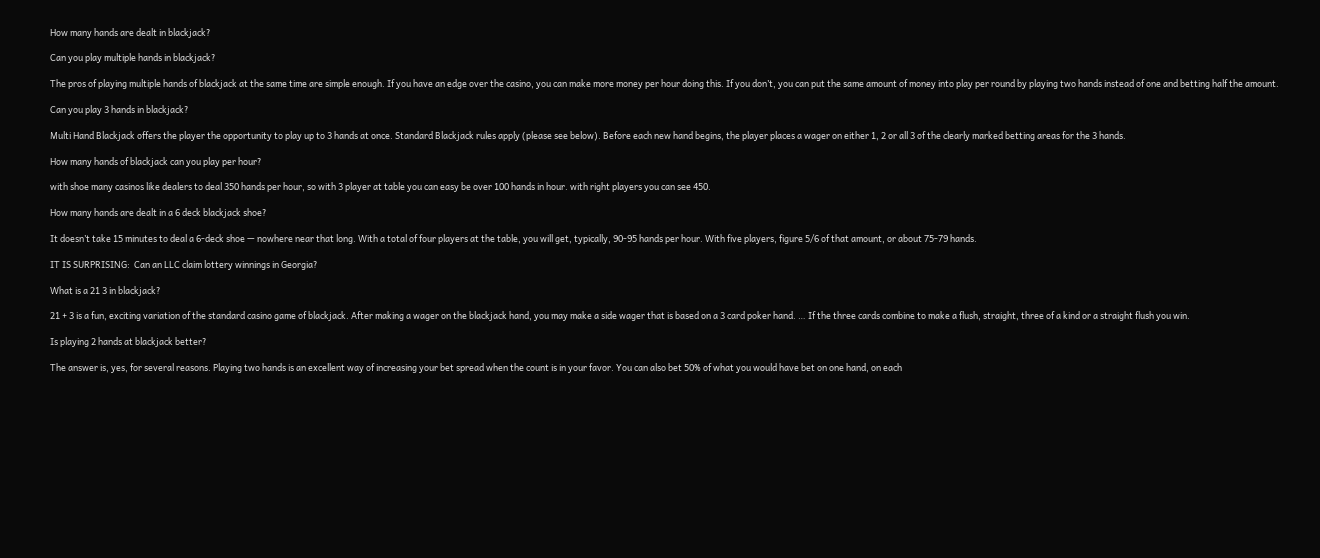How many hands are dealt in blackjack?

Can you play multiple hands in blackjack?

The pros of playing multiple hands of blackjack at the same time are simple enough. If you have an edge over the casino, you can make more money per hour doing this. If you don’t, you can put the same amount of money into play per round by playing two hands instead of one and betting half the amount.

Can you play 3 hands in blackjack?

Multi Hand Blackjack offers the player the opportunity to play up to 3 hands at once. Standard Blackjack rules apply (please see below). Before each new hand begins, the player places a wager on either 1, 2 or all 3 of the clearly marked betting areas for the 3 hands.

How many hands of blackjack can you play per hour?

with shoe many casinos like dealers to deal 350 hands per hour, so with 3 player at table you can easy be over 100 hands in hour. with right players you can see 450.

How many hands are dealt in a 6 deck blackjack shoe?

It doesn’t take 15 minutes to deal a 6-deck shoe — nowhere near that long. With a total of four players at the table, you will get, typically, 90-95 hands per hour. With five players, figure 5/6 of that amount, or about 75-79 hands.

IT IS SURPRISING:  Can an LLC claim lottery winnings in Georgia?

What is a 21 3 in blackjack?

21 + 3 is a fun, exciting variation of the standard casino game of blackjack. After making a wager on the blackjack hand, you may make a side wager that is based on a 3 card poker hand. … If the three cards combine to make a flush, straight, three of a kind or a straight flush you win.

Is playing 2 hands at blackjack better?

The answer is, yes, for several reasons. Playing two hands is an excellent way of increasing your bet spread when the count is in your favor. You can also bet 50% of what you would have bet on one hand, on each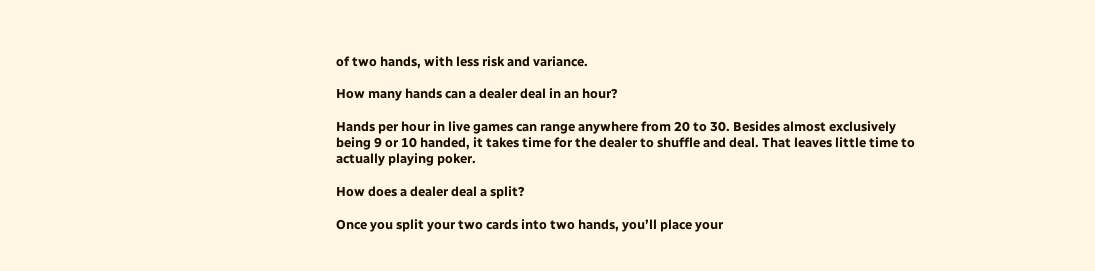of two hands, with less risk and variance.

How many hands can a dealer deal in an hour?

Hands per hour in live games can range anywhere from 20 to 30. Besides almost exclusively being 9 or 10 handed, it takes time for the dealer to shuffle and deal. That leaves little time to actually playing poker.

How does a dealer deal a split?

Once you split your two cards into two hands, you’ll place your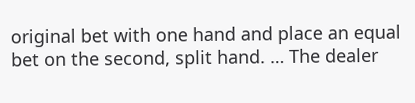original bet with one hand and place an equal bet on the second, split hand. … The dealer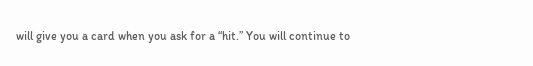will give you a card when you ask for a “hit.” You will continue to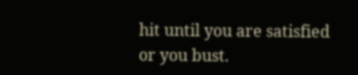hit until you are satisfied or you bust.